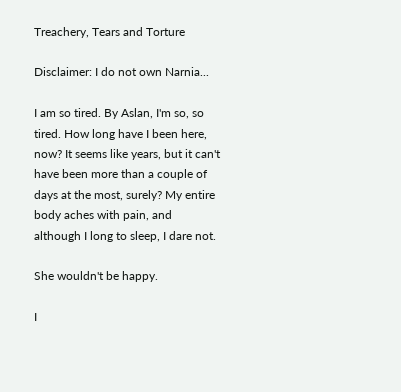Treachery, Tears and Torture

Disclaimer: I do not own Narnia...

I am so tired. By Aslan, I'm so, so tired. How long have I been here, now? It seems like years, but it can't have been more than a couple of days at the most, surely? My entire body aches with pain, and although I long to sleep, I dare not.

She wouldn't be happy.

I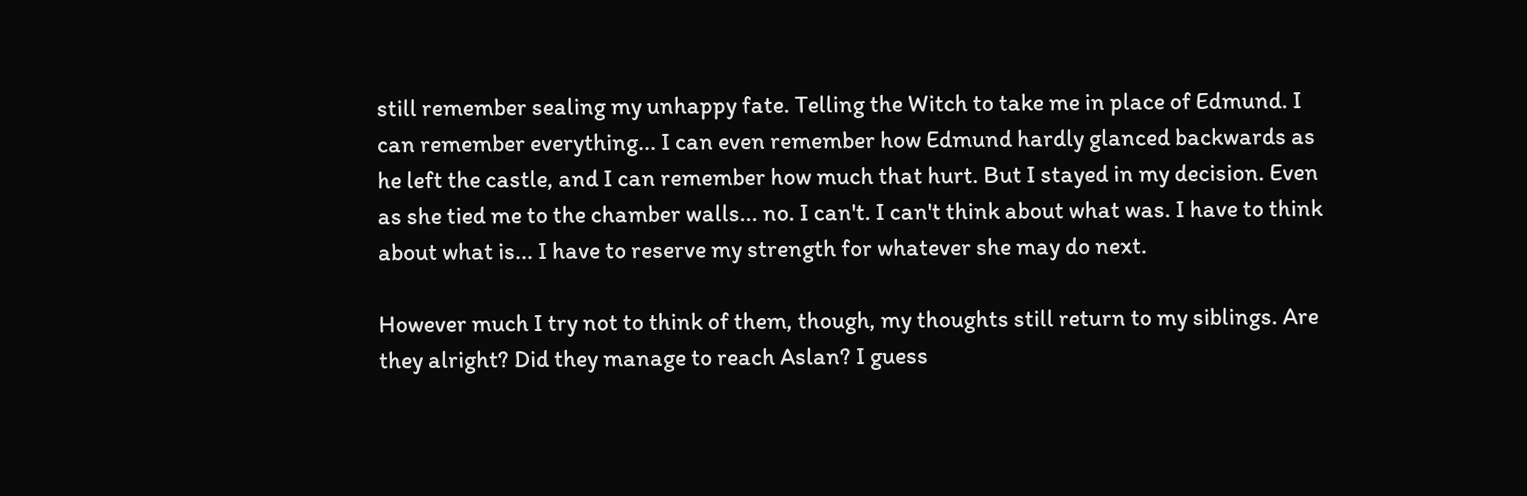still remember sealing my unhappy fate. Telling the Witch to take me in place of Edmund. I can remember everything... I can even remember how Edmund hardly glanced backwards as he left the castle, and I can remember how much that hurt. But I stayed in my decision. Even as she tied me to the chamber walls... no. I can't. I can't think about what was. I have to think about what is... I have to reserve my strength for whatever she may do next.

However much I try not to think of them, though, my thoughts still return to my siblings. Are they alright? Did they manage to reach Aslan? I guess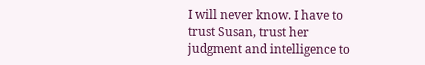I will never know. I have to trust Susan, trust her judgment and intelligence to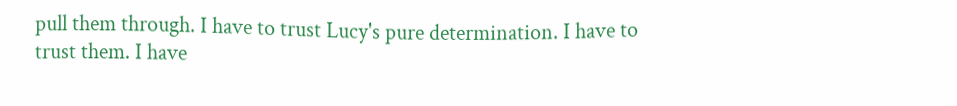pull them through. I have to trust Lucy's pure determination. I have to trust them. I have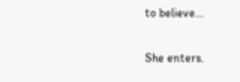to believe...

She enters.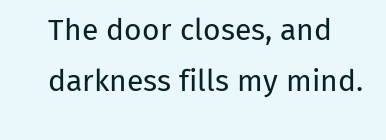The door closes, and darkness fills my mind.